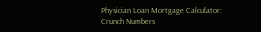Physician Loan Mortgage Calculator: Crunch Numbers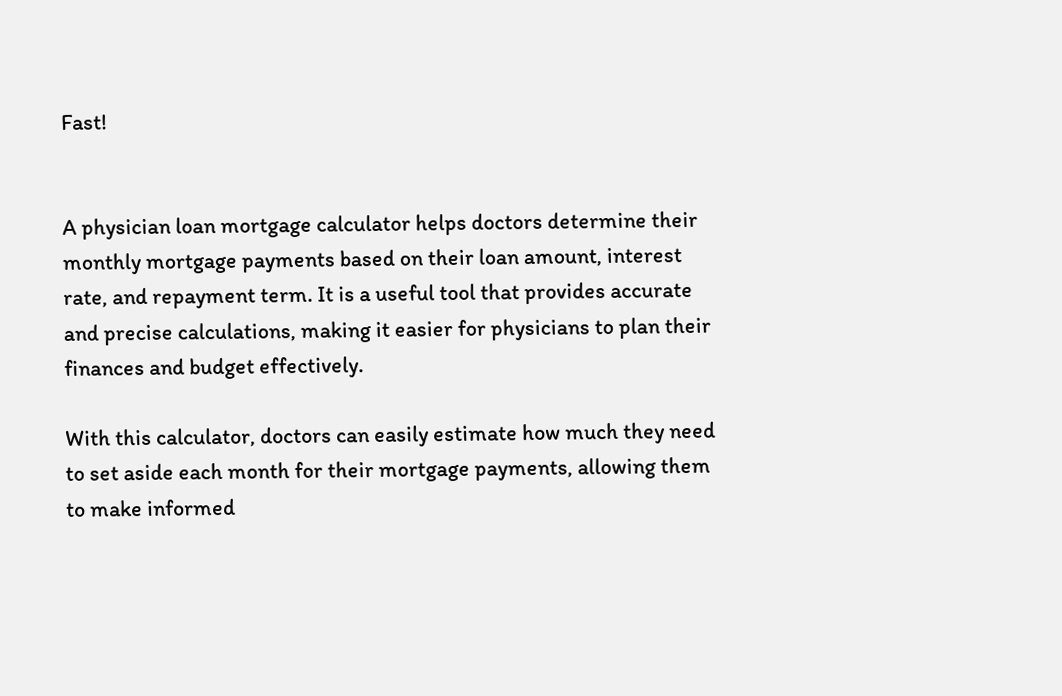Fast!


A physician loan mortgage calculator helps doctors determine their monthly mortgage payments based on their loan amount, interest rate, and repayment term. It is a useful tool that provides accurate and precise calculations, making it easier for physicians to plan their finances and budget effectively.

With this calculator, doctors can easily estimate how much they need to set aside each month for their mortgage payments, allowing them to make informed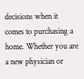decisions when it comes to purchasing a home. Whether you are a new physician or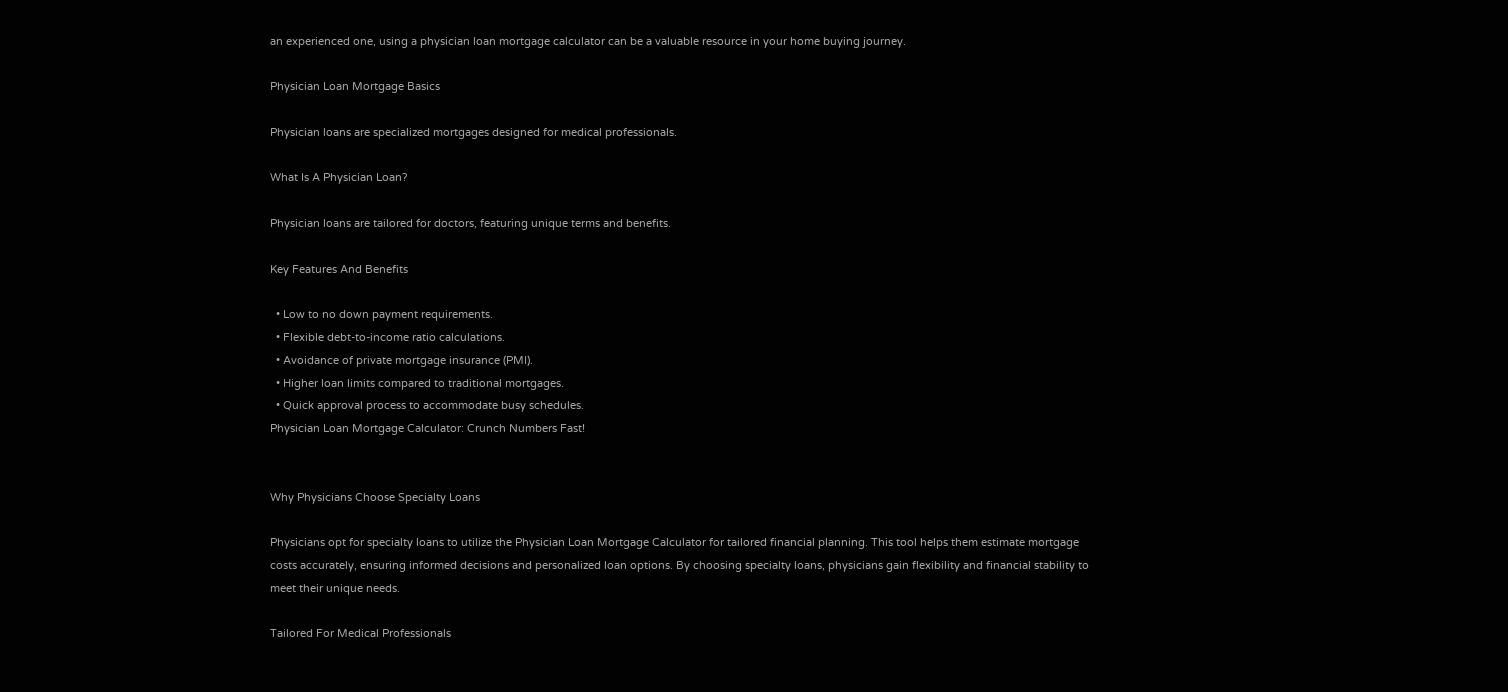an experienced one, using a physician loan mortgage calculator can be a valuable resource in your home buying journey.

Physician Loan Mortgage Basics

Physician loans are specialized mortgages designed for medical professionals.

What Is A Physician Loan?

Physician loans are tailored for doctors, featuring unique terms and benefits.

Key Features And Benefits

  • Low to no down payment requirements.
  • Flexible debt-to-income ratio calculations.
  • Avoidance of private mortgage insurance (PMI).
  • Higher loan limits compared to traditional mortgages.
  • Quick approval process to accommodate busy schedules.
Physician Loan Mortgage Calculator: Crunch Numbers Fast!


Why Physicians Choose Specialty Loans

Physicians opt for specialty loans to utilize the Physician Loan Mortgage Calculator for tailored financial planning. This tool helps them estimate mortgage costs accurately, ensuring informed decisions and personalized loan options. By choosing specialty loans, physicians gain flexibility and financial stability to meet their unique needs.

Tailored For Medical Professionals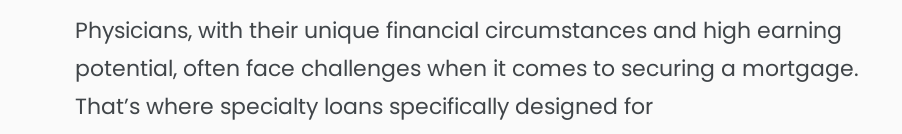Physicians, with their unique financial circumstances and high earning potential, often face challenges when it comes to securing a mortgage. That’s where specialty loans specifically designed for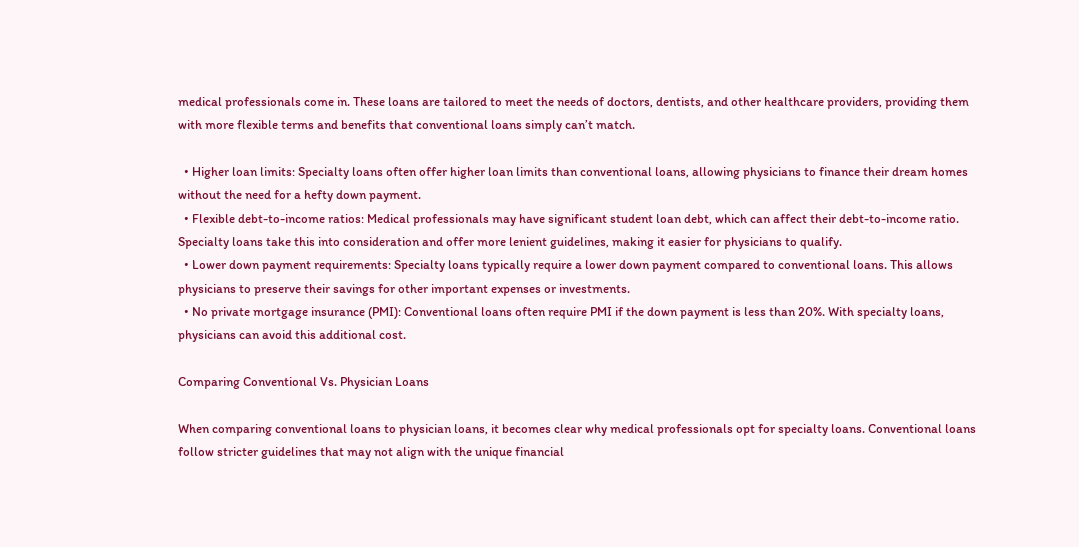medical professionals come in. These loans are tailored to meet the needs of doctors, dentists, and other healthcare providers, providing them with more flexible terms and benefits that conventional loans simply can’t match.

  • Higher loan limits: Specialty loans often offer higher loan limits than conventional loans, allowing physicians to finance their dream homes without the need for a hefty down payment.
  • Flexible debt-to-income ratios: Medical professionals may have significant student loan debt, which can affect their debt-to-income ratio. Specialty loans take this into consideration and offer more lenient guidelines, making it easier for physicians to qualify.
  • Lower down payment requirements: Specialty loans typically require a lower down payment compared to conventional loans. This allows physicians to preserve their savings for other important expenses or investments.
  • No private mortgage insurance (PMI): Conventional loans often require PMI if the down payment is less than 20%. With specialty loans, physicians can avoid this additional cost.

Comparing Conventional Vs. Physician Loans

When comparing conventional loans to physician loans, it becomes clear why medical professionals opt for specialty loans. Conventional loans follow stricter guidelines that may not align with the unique financial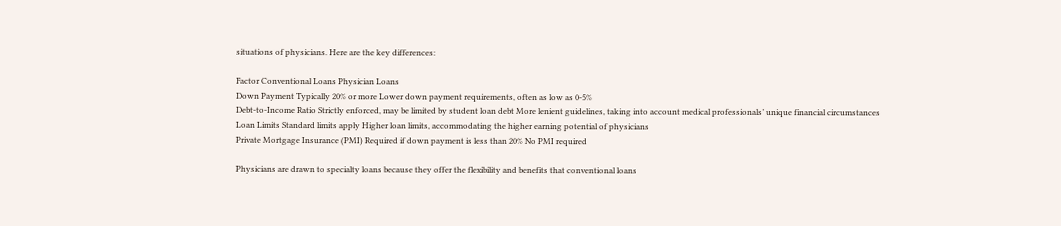situations of physicians. Here are the key differences:

Factor Conventional Loans Physician Loans
Down Payment Typically 20% or more Lower down payment requirements, often as low as 0-5%
Debt-to-Income Ratio Strictly enforced, may be limited by student loan debt More lenient guidelines, taking into account medical professionals’ unique financial circumstances
Loan Limits Standard limits apply Higher loan limits, accommodating the higher earning potential of physicians
Private Mortgage Insurance (PMI) Required if down payment is less than 20% No PMI required

Physicians are drawn to specialty loans because they offer the flexibility and benefits that conventional loans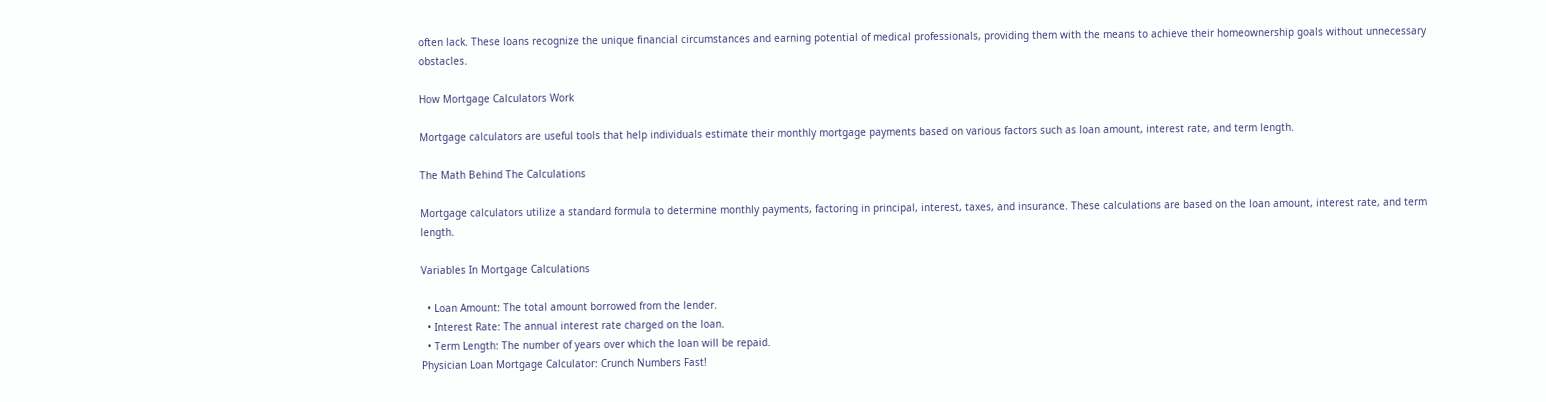often lack. These loans recognize the unique financial circumstances and earning potential of medical professionals, providing them with the means to achieve their homeownership goals without unnecessary obstacles.

How Mortgage Calculators Work

Mortgage calculators are useful tools that help individuals estimate their monthly mortgage payments based on various factors such as loan amount, interest rate, and term length.

The Math Behind The Calculations

Mortgage calculators utilize a standard formula to determine monthly payments, factoring in principal, interest, taxes, and insurance. These calculations are based on the loan amount, interest rate, and term length.

Variables In Mortgage Calculations

  • Loan Amount: The total amount borrowed from the lender.
  • Interest Rate: The annual interest rate charged on the loan.
  • Term Length: The number of years over which the loan will be repaid.
Physician Loan Mortgage Calculator: Crunch Numbers Fast!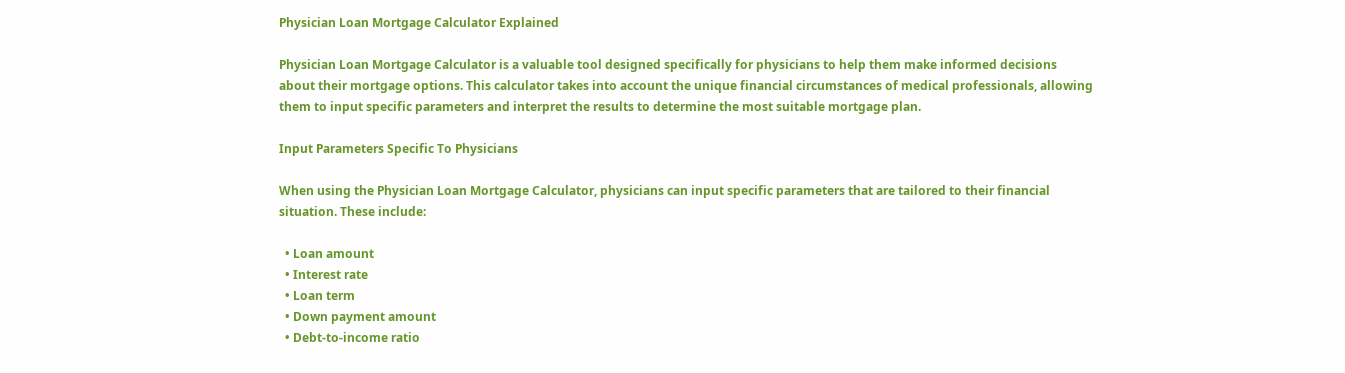Physician Loan Mortgage Calculator Explained

Physician Loan Mortgage Calculator is a valuable tool designed specifically for physicians to help them make informed decisions about their mortgage options. This calculator takes into account the unique financial circumstances of medical professionals, allowing them to input specific parameters and interpret the results to determine the most suitable mortgage plan.

Input Parameters Specific To Physicians

When using the Physician Loan Mortgage Calculator, physicians can input specific parameters that are tailored to their financial situation. These include:

  • Loan amount
  • Interest rate
  • Loan term
  • Down payment amount
  • Debt-to-income ratio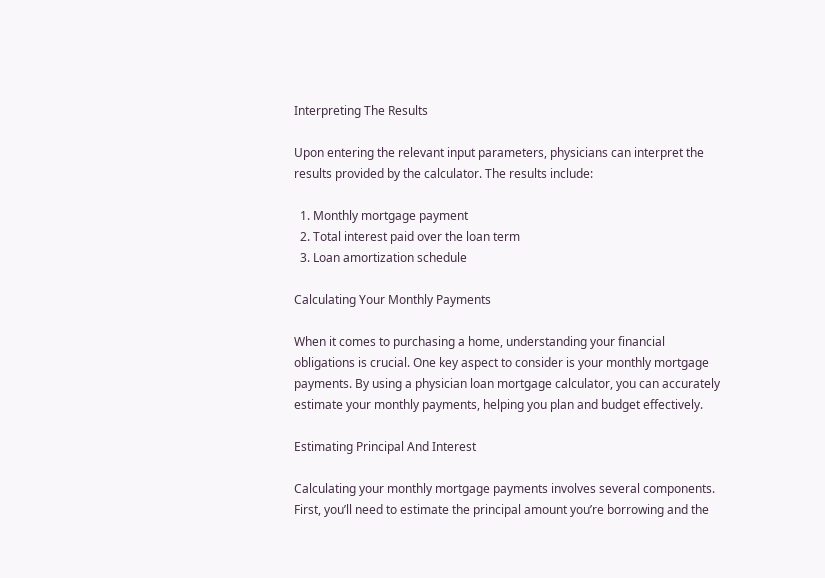Interpreting The Results

Upon entering the relevant input parameters, physicians can interpret the results provided by the calculator. The results include:

  1. Monthly mortgage payment
  2. Total interest paid over the loan term
  3. Loan amortization schedule

Calculating Your Monthly Payments

When it comes to purchasing a home, understanding your financial obligations is crucial. One key aspect to consider is your monthly mortgage payments. By using a physician loan mortgage calculator, you can accurately estimate your monthly payments, helping you plan and budget effectively.

Estimating Principal And Interest

Calculating your monthly mortgage payments involves several components. First, you’ll need to estimate the principal amount you’re borrowing and the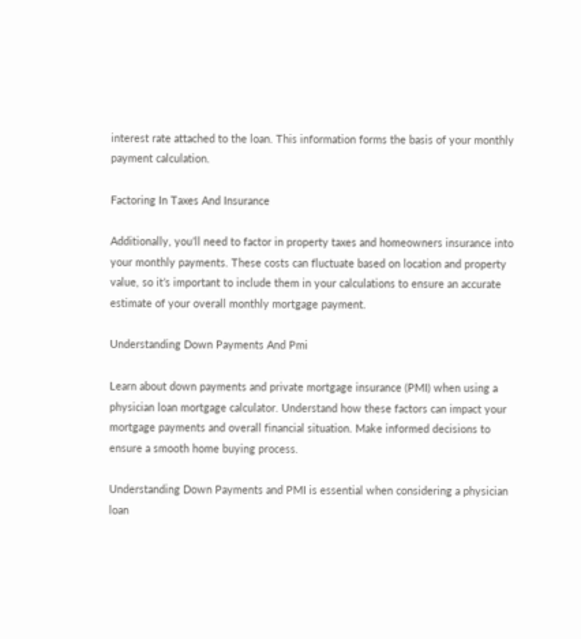interest rate attached to the loan. This information forms the basis of your monthly payment calculation.

Factoring In Taxes And Insurance

Additionally, you’ll need to factor in property taxes and homeowners insurance into your monthly payments. These costs can fluctuate based on location and property value, so it’s important to include them in your calculations to ensure an accurate estimate of your overall monthly mortgage payment.

Understanding Down Payments And Pmi

Learn about down payments and private mortgage insurance (PMI) when using a physician loan mortgage calculator. Understand how these factors can impact your mortgage payments and overall financial situation. Make informed decisions to ensure a smooth home buying process.

Understanding Down Payments and PMI is essential when considering a physician loan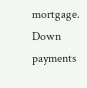mortgage. Down payments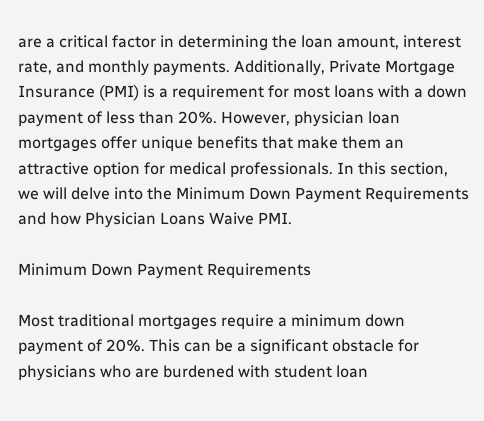are a critical factor in determining the loan amount, interest rate, and monthly payments. Additionally, Private Mortgage Insurance (PMI) is a requirement for most loans with a down payment of less than 20%. However, physician loan mortgages offer unique benefits that make them an attractive option for medical professionals. In this section, we will delve into the Minimum Down Payment Requirements and how Physician Loans Waive PMI.

Minimum Down Payment Requirements

Most traditional mortgages require a minimum down payment of 20%. This can be a significant obstacle for physicians who are burdened with student loan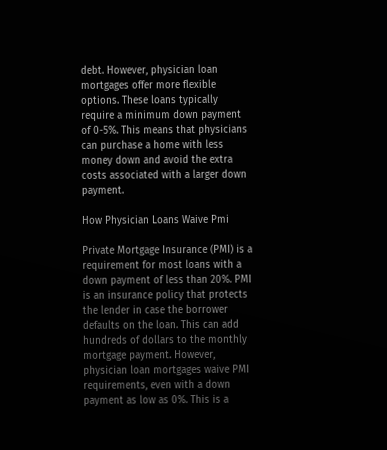debt. However, physician loan mortgages offer more flexible options. These loans typically require a minimum down payment of 0-5%. This means that physicians can purchase a home with less money down and avoid the extra costs associated with a larger down payment.

How Physician Loans Waive Pmi

Private Mortgage Insurance (PMI) is a requirement for most loans with a down payment of less than 20%. PMI is an insurance policy that protects the lender in case the borrower defaults on the loan. This can add hundreds of dollars to the monthly mortgage payment. However, physician loan mortgages waive PMI requirements, even with a down payment as low as 0%. This is a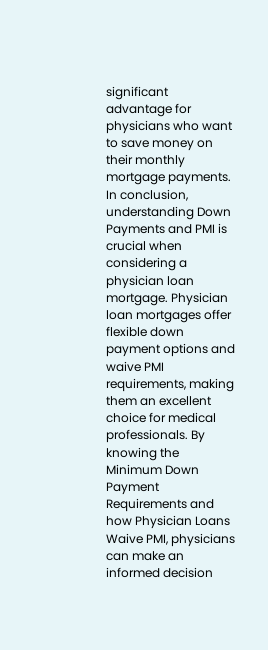significant advantage for physicians who want to save money on their monthly mortgage payments. In conclusion, understanding Down Payments and PMI is crucial when considering a physician loan mortgage. Physician loan mortgages offer flexible down payment options and waive PMI requirements, making them an excellent choice for medical professionals. By knowing the Minimum Down Payment Requirements and how Physician Loans Waive PMI, physicians can make an informed decision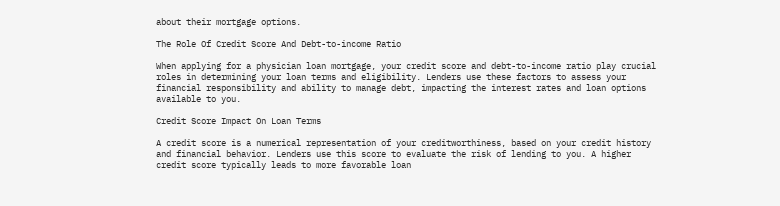about their mortgage options.

The Role Of Credit Score And Debt-to-income Ratio

When applying for a physician loan mortgage, your credit score and debt-to-income ratio play crucial roles in determining your loan terms and eligibility. Lenders use these factors to assess your financial responsibility and ability to manage debt, impacting the interest rates and loan options available to you.

Credit Score Impact On Loan Terms

A credit score is a numerical representation of your creditworthiness, based on your credit history and financial behavior. Lenders use this score to evaluate the risk of lending to you. A higher credit score typically leads to more favorable loan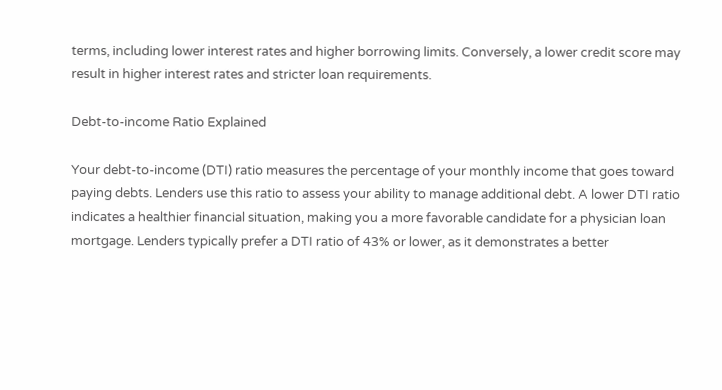terms, including lower interest rates and higher borrowing limits. Conversely, a lower credit score may result in higher interest rates and stricter loan requirements.

Debt-to-income Ratio Explained

Your debt-to-income (DTI) ratio measures the percentage of your monthly income that goes toward paying debts. Lenders use this ratio to assess your ability to manage additional debt. A lower DTI ratio indicates a healthier financial situation, making you a more favorable candidate for a physician loan mortgage. Lenders typically prefer a DTI ratio of 43% or lower, as it demonstrates a better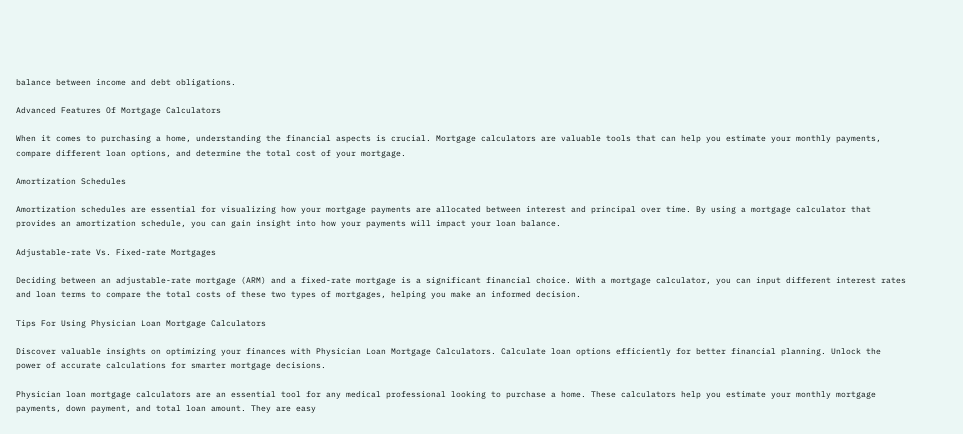balance between income and debt obligations.

Advanced Features Of Mortgage Calculators

When it comes to purchasing a home, understanding the financial aspects is crucial. Mortgage calculators are valuable tools that can help you estimate your monthly payments, compare different loan options, and determine the total cost of your mortgage.

Amortization Schedules

Amortization schedules are essential for visualizing how your mortgage payments are allocated between interest and principal over time. By using a mortgage calculator that provides an amortization schedule, you can gain insight into how your payments will impact your loan balance.

Adjustable-rate Vs. Fixed-rate Mortgages

Deciding between an adjustable-rate mortgage (ARM) and a fixed-rate mortgage is a significant financial choice. With a mortgage calculator, you can input different interest rates and loan terms to compare the total costs of these two types of mortgages, helping you make an informed decision.

Tips For Using Physician Loan Mortgage Calculators

Discover valuable insights on optimizing your finances with Physician Loan Mortgage Calculators. Calculate loan options efficiently for better financial planning. Unlock the power of accurate calculations for smarter mortgage decisions.

Physician loan mortgage calculators are an essential tool for any medical professional looking to purchase a home. These calculators help you estimate your monthly mortgage payments, down payment, and total loan amount. They are easy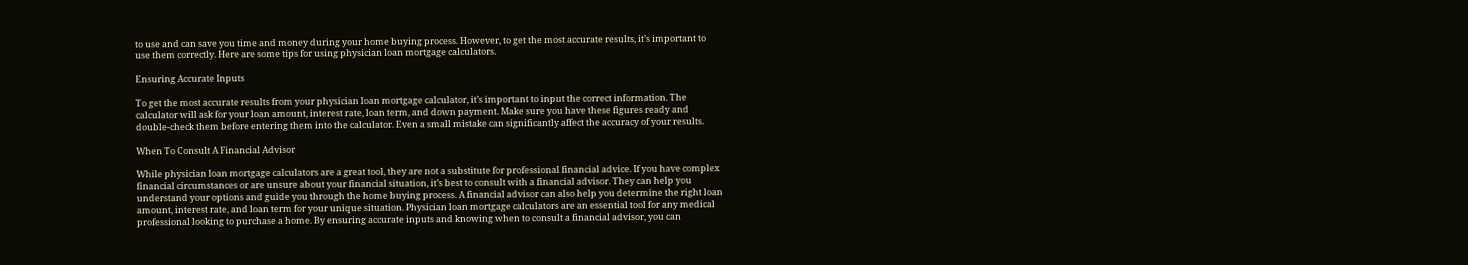to use and can save you time and money during your home buying process. However, to get the most accurate results, it’s important to use them correctly. Here are some tips for using physician loan mortgage calculators.

Ensuring Accurate Inputs

To get the most accurate results from your physician loan mortgage calculator, it’s important to input the correct information. The calculator will ask for your loan amount, interest rate, loan term, and down payment. Make sure you have these figures ready and double-check them before entering them into the calculator. Even a small mistake can significantly affect the accuracy of your results.

When To Consult A Financial Advisor

While physician loan mortgage calculators are a great tool, they are not a substitute for professional financial advice. If you have complex financial circumstances or are unsure about your financial situation, it’s best to consult with a financial advisor. They can help you understand your options and guide you through the home buying process. A financial advisor can also help you determine the right loan amount, interest rate, and loan term for your unique situation. Physician loan mortgage calculators are an essential tool for any medical professional looking to purchase a home. By ensuring accurate inputs and knowing when to consult a financial advisor, you can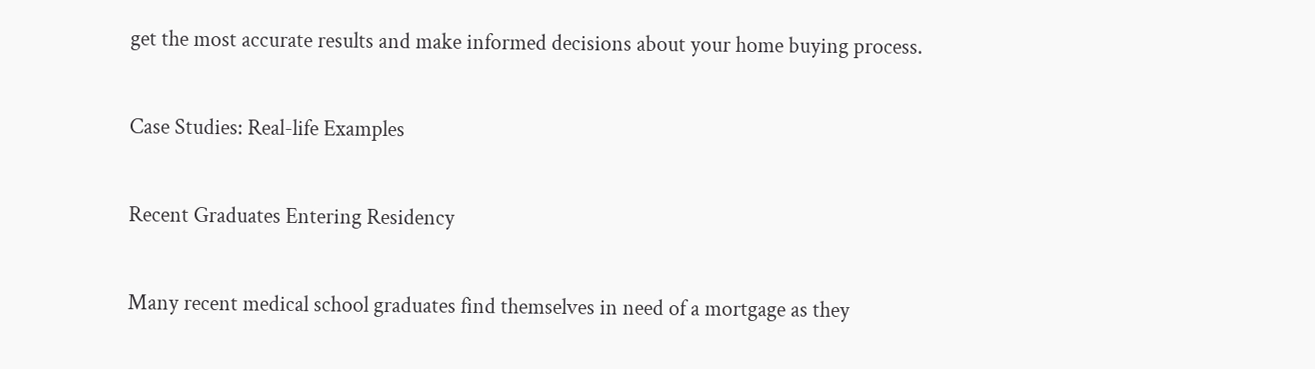get the most accurate results and make informed decisions about your home buying process.

Case Studies: Real-life Examples

Recent Graduates Entering Residency

Many recent medical school graduates find themselves in need of a mortgage as they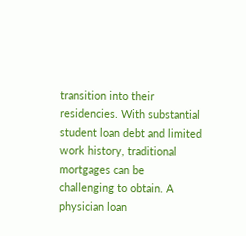transition into their residencies. With substantial student loan debt and limited work history, traditional mortgages can be challenging to obtain. A physician loan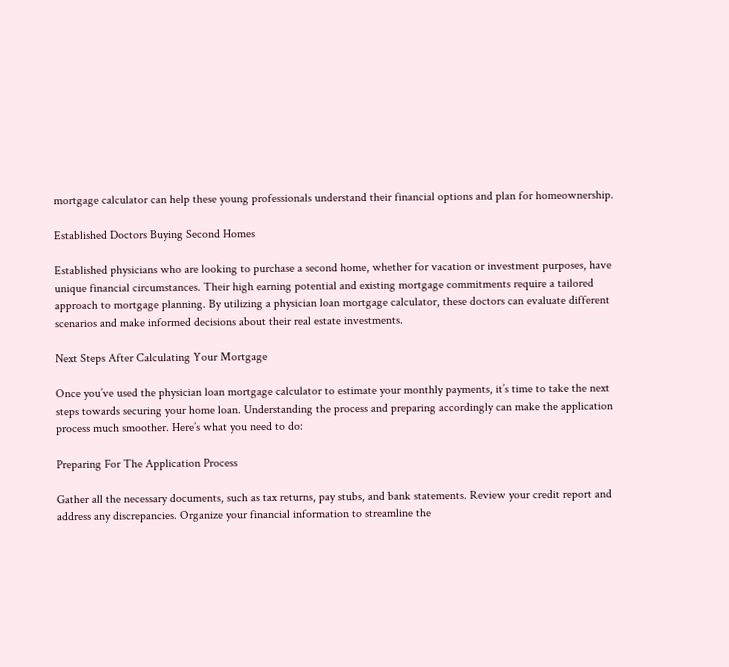mortgage calculator can help these young professionals understand their financial options and plan for homeownership.

Established Doctors Buying Second Homes

Established physicians who are looking to purchase a second home, whether for vacation or investment purposes, have unique financial circumstances. Their high earning potential and existing mortgage commitments require a tailored approach to mortgage planning. By utilizing a physician loan mortgage calculator, these doctors can evaluate different scenarios and make informed decisions about their real estate investments.

Next Steps After Calculating Your Mortgage

Once you’ve used the physician loan mortgage calculator to estimate your monthly payments, it’s time to take the next steps towards securing your home loan. Understanding the process and preparing accordingly can make the application process much smoother. Here’s what you need to do:

Preparing For The Application Process

Gather all the necessary documents, such as tax returns, pay stubs, and bank statements. Review your credit report and address any discrepancies. Organize your financial information to streamline the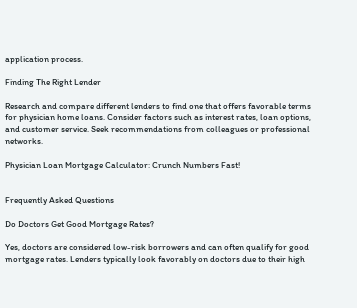application process.

Finding The Right Lender

Research and compare different lenders to find one that offers favorable terms for physician home loans. Consider factors such as interest rates, loan options, and customer service. Seek recommendations from colleagues or professional networks.

Physician Loan Mortgage Calculator: Crunch Numbers Fast!


Frequently Asked Questions

Do Doctors Get Good Mortgage Rates?

Yes, doctors are considered low-risk borrowers and can often qualify for good mortgage rates. Lenders typically look favorably on doctors due to their high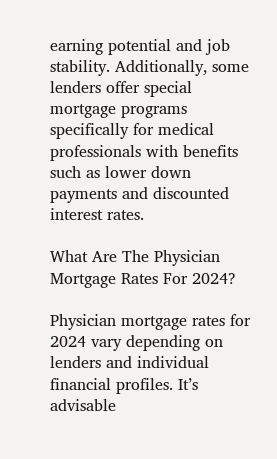earning potential and job stability. Additionally, some lenders offer special mortgage programs specifically for medical professionals with benefits such as lower down payments and discounted interest rates.

What Are The Physician Mortgage Rates For 2024?

Physician mortgage rates for 2024 vary depending on lenders and individual financial profiles. It’s advisable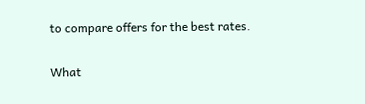to compare offers for the best rates.

What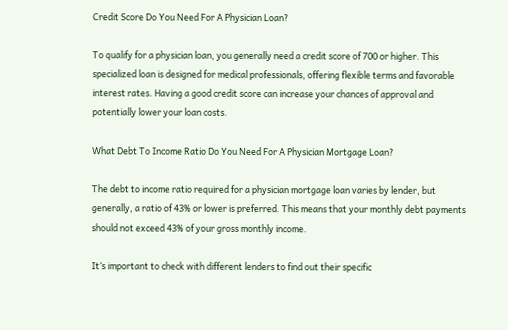Credit Score Do You Need For A Physician Loan?

To qualify for a physician loan, you generally need a credit score of 700 or higher. This specialized loan is designed for medical professionals, offering flexible terms and favorable interest rates. Having a good credit score can increase your chances of approval and potentially lower your loan costs.

What Debt To Income Ratio Do You Need For A Physician Mortgage Loan?

The debt to income ratio required for a physician mortgage loan varies by lender, but generally, a ratio of 43% or lower is preferred. This means that your monthly debt payments should not exceed 43% of your gross monthly income.

It’s important to check with different lenders to find out their specific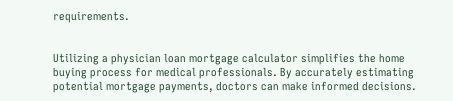requirements.


Utilizing a physician loan mortgage calculator simplifies the home buying process for medical professionals. By accurately estimating potential mortgage payments, doctors can make informed decisions.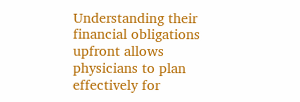Understanding their financial obligations upfront allows physicians to plan effectively for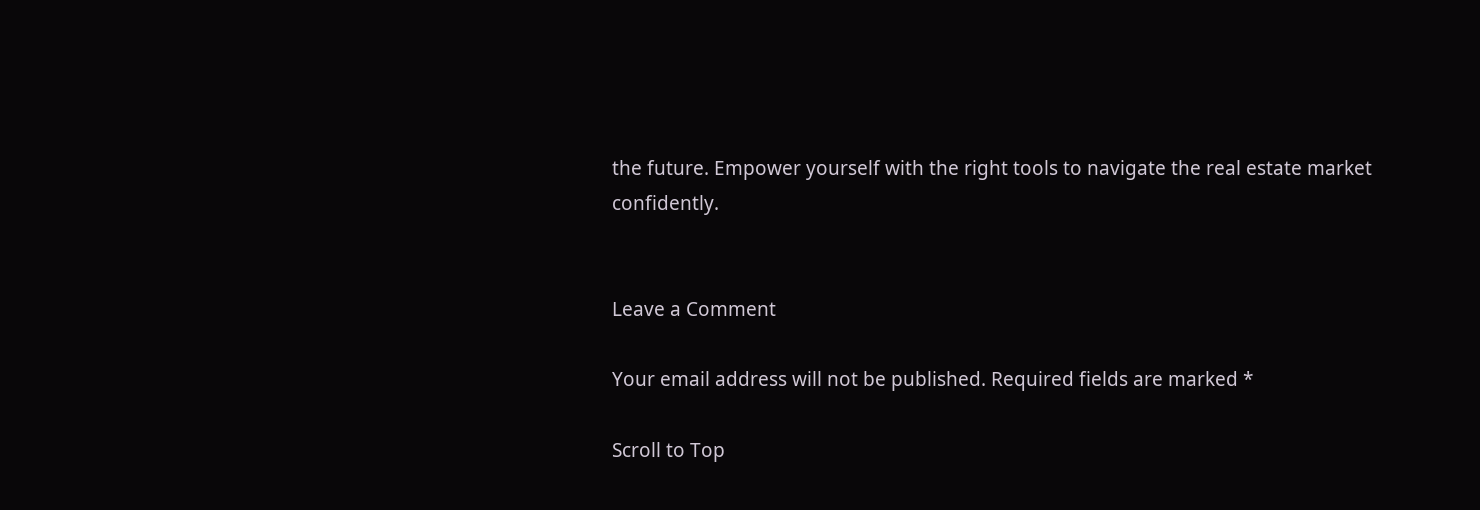the future. Empower yourself with the right tools to navigate the real estate market confidently.


Leave a Comment

Your email address will not be published. Required fields are marked *

Scroll to Top